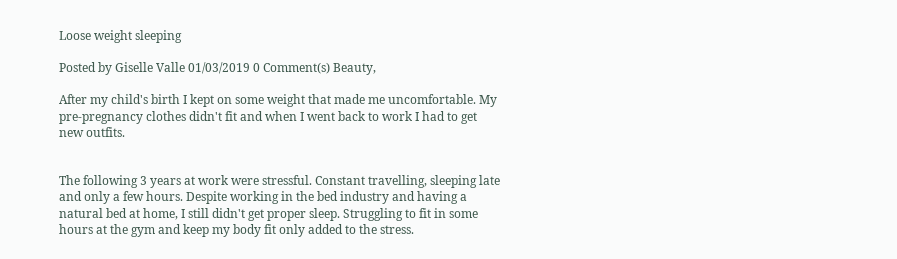Loose weight sleeping

Posted by Giselle Valle 01/03/2019 0 Comment(s) Beauty,

After my child's birth I kept on some weight that made me uncomfortable. My pre-pregnancy clothes didn't fit and when I went back to work I had to get new outfits.


The following 3 years at work were stressful. Constant travelling, sleeping late and only a few hours. Despite working in the bed industry and having a natural bed at home, I still didn't get proper sleep. Struggling to fit in some hours at the gym and keep my body fit only added to the stress.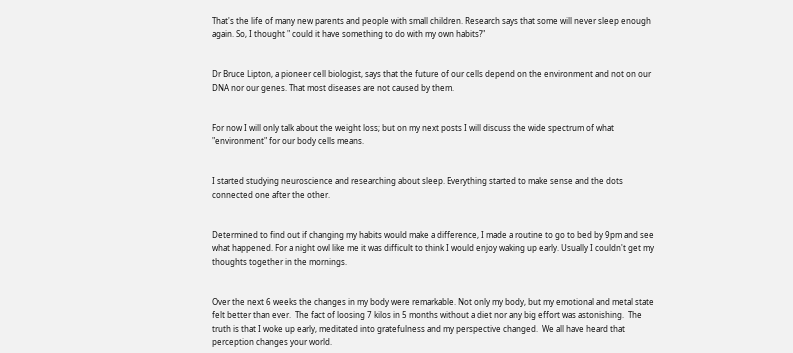That's the life of many new parents and people with small children. Research says that some will never sleep enough again. So, I thought " could it have something to do with my own habits?"


Dr Bruce Lipton, a pioneer cell biologist, says that the future of our cells depend on the environment and not on our DNA nor our genes. That most diseases are not caused by them.


For now I will only talk about the weight loss; but on my next posts I will discuss the wide spectrum of what "environment" for our body cells means.


I started studying neuroscience and researching about sleep. Everything started to make sense and the dots connected one after the other.


Determined to find out if changing my habits would make a difference, I made a routine to go to bed by 9pm and see what happened. For a night owl like me it was difficult to think I would enjoy waking up early. Usually I couldn't get my thoughts together in the mornings.


Over the next 6 weeks the changes in my body were remarkable. Not only my body, but my emotional and metal state felt better than ever.  The fact of loosing 7 kilos in 5 months without a diet nor any big effort was astonishing.  The truth is that I woke up early, meditated into gratefulness and my perspective changed.  We all have heard that perception changes your world.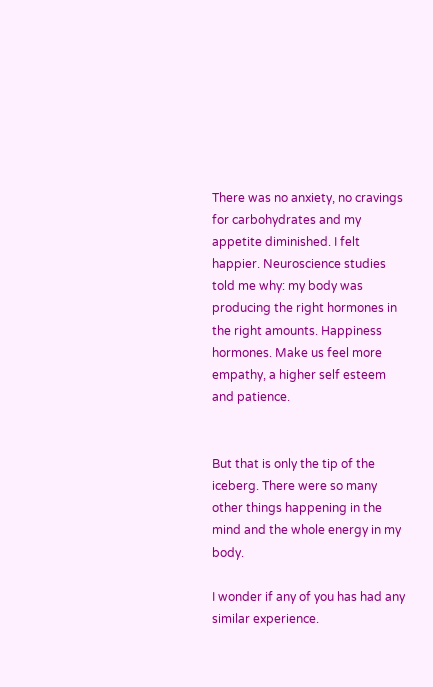There was no anxiety, no cravings for carbohydrates and my appetite diminished. I felt happier. Neuroscience studies told me why: my body was producing the right hormones in the right amounts. Happiness hormones. Make us feel more empathy, a higher self esteem and patience.


But that is only the tip of the iceberg. There were so many other things happening in the mind and the whole energy in my body.

I wonder if any of you has had any similar experience.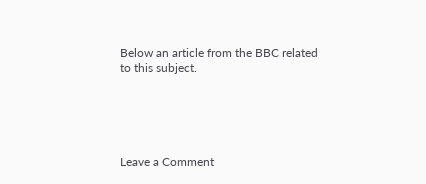Below an article from the BBC related to this subject.





Leave a Comment